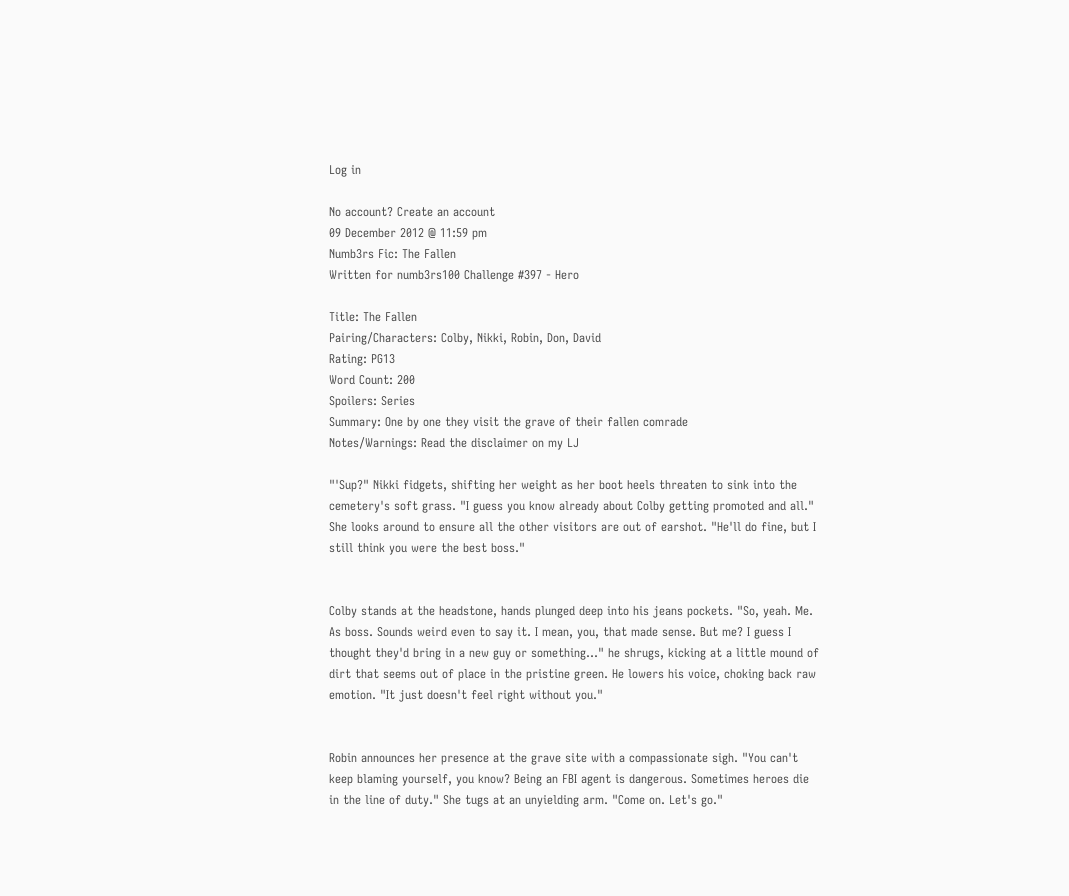Log in

No account? Create an account
09 December 2012 @ 11:59 pm
Numb3rs Fic: The Fallen
Written for numb3rs100 Challenge #397 - Hero

Title: The Fallen
Pairing/Characters: Colby, Nikki, Robin, Don, David
Rating: PG13
Word Count: 200
Spoilers: Series
Summary: One by one they visit the grave of their fallen comrade
Notes/Warnings: Read the disclaimer on my LJ

"'Sup?" Nikki fidgets, shifting her weight as her boot heels threaten to sink into the cemetery's soft grass. "I guess you know already about Colby getting promoted and all." She looks around to ensure all the other visitors are out of earshot. "He'll do fine, but I still think you were the best boss."


Colby stands at the headstone, hands plunged deep into his jeans pockets. "So, yeah. Me. As boss. Sounds weird even to say it. I mean, you, that made sense. But me? I guess I thought they'd bring in a new guy or something..." he shrugs, kicking at a little mound of dirt that seems out of place in the pristine green. He lowers his voice, choking back raw emotion. "It just doesn't feel right without you."


Robin announces her presence at the grave site with a compassionate sigh. "You can't keep blaming yourself, you know? Being an FBI agent is dangerous. Sometimes heroes die in the line of duty." She tugs at an unyielding arm. "Come on. Let's go."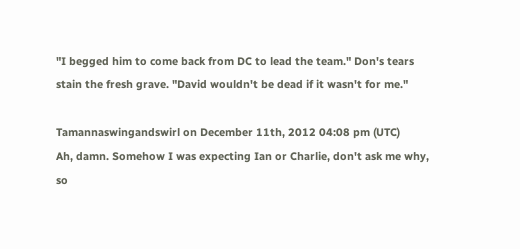"I begged him to come back from DC to lead the team." Don's tears stain the fresh grave. "David wouldn't be dead if it wasn't for me."

Tamannaswingandswirl on December 11th, 2012 04:08 pm (UTC)
Ah, damn. Somehow I was expecting Ian or Charlie, don't ask me why, so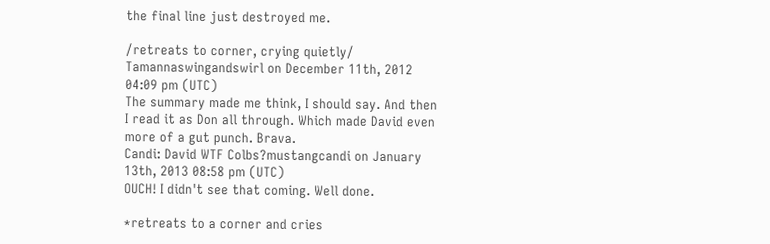the final line just destroyed me.

/retreats to corner, crying quietly/
Tamannaswingandswirl on December 11th, 2012 04:09 pm (UTC)
The summary made me think, I should say. And then I read it as Don all through. Which made David even more of a gut punch. Brava.
Candi: David WTF Colbs?mustangcandi on January 13th, 2013 08:58 pm (UTC)
OUCH! I didn't see that coming. Well done.

*retreats to a corner and cries